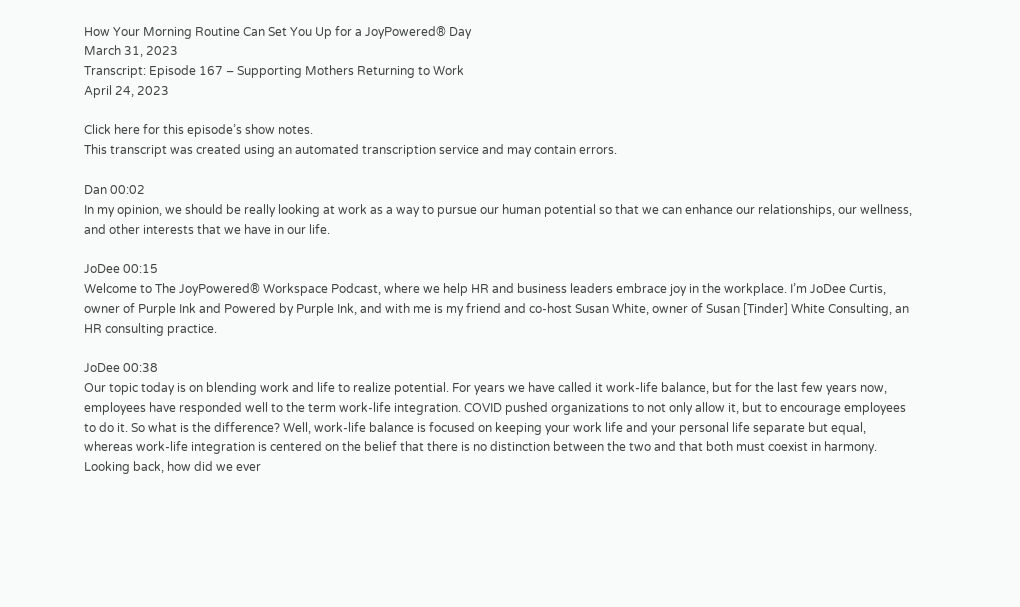How Your Morning Routine Can Set You Up for a JoyPowered® Day
March 31, 2023
Transcript: Episode 167 – Supporting Mothers Returning to Work
April 24, 2023

Click here for this episode’s show notes.
This transcript was created using an automated transcription service and may contain errors.

Dan 00:02
In my opinion, we should be really looking at work as a way to pursue our human potential so that we can enhance our relationships, our wellness, and other interests that we have in our life.

JoDee 00:15
Welcome to The JoyPowered® Workspace Podcast, where we help HR and business leaders embrace joy in the workplace. I’m JoDee Curtis, owner of Purple Ink and Powered by Purple Ink, and with me is my friend and co-host Susan White, owner of Susan [Tinder] White Consulting, an HR consulting practice.

JoDee 00:38
Our topic today is on blending work and life to realize potential. For years we have called it work-life balance, but for the last few years now, employees have responded well to the term work-life integration. COVID pushed organizations to not only allow it, but to encourage employees to do it. So what is the difference? Well, work-life balance is focused on keeping your work life and your personal life separate but equal, whereas work-life integration is centered on the belief that there is no distinction between the two and that both must coexist in harmony. Looking back, how did we ever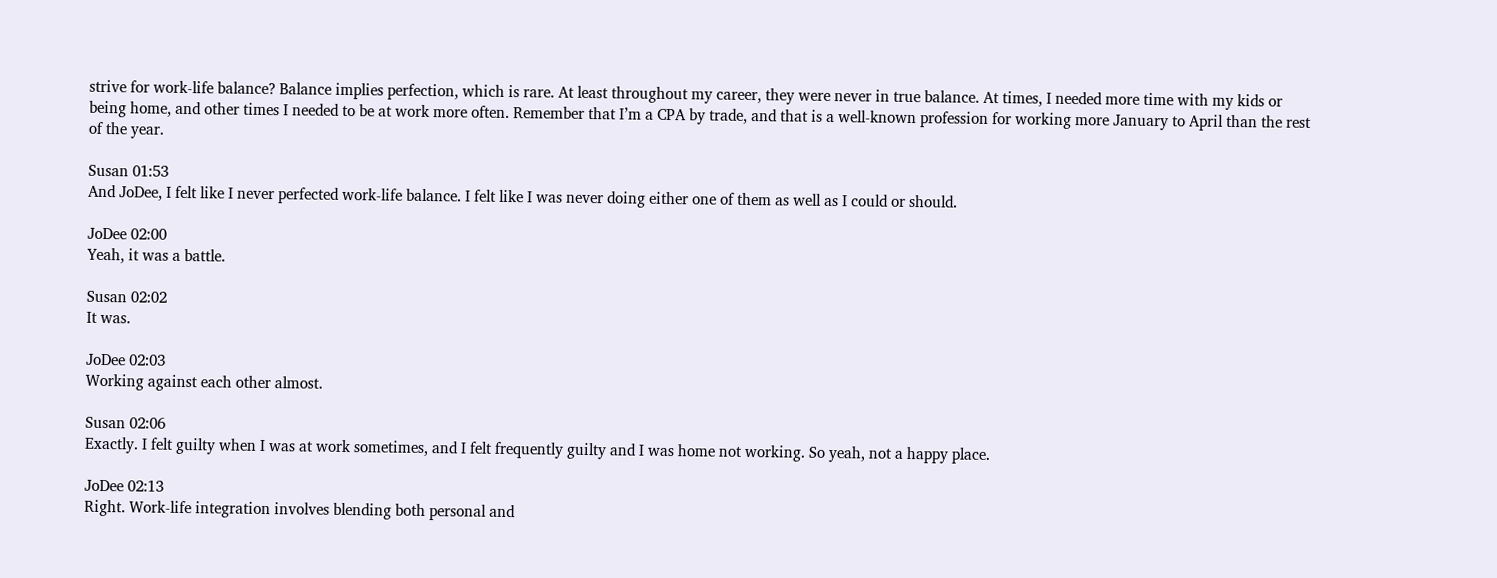strive for work-life balance? Balance implies perfection, which is rare. At least throughout my career, they were never in true balance. At times, I needed more time with my kids or being home, and other times I needed to be at work more often. Remember that I’m a CPA by trade, and that is a well-known profession for working more January to April than the rest of the year.

Susan 01:53
And JoDee, I felt like I never perfected work-life balance. I felt like I was never doing either one of them as well as I could or should.

JoDee 02:00
Yeah, it was a battle.

Susan 02:02
It was.

JoDee 02:03
Working against each other almost.

Susan 02:06
Exactly. I felt guilty when I was at work sometimes, and I felt frequently guilty and I was home not working. So yeah, not a happy place.

JoDee 02:13
Right. Work-life integration involves blending both personal and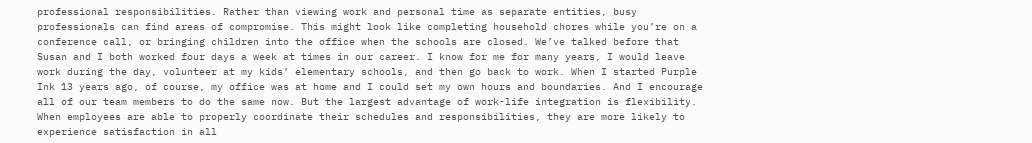professional responsibilities. Rather than viewing work and personal time as separate entities, busy professionals can find areas of compromise. This might look like completing household chores while you’re on a conference call, or bringing children into the office when the schools are closed. We’ve talked before that Susan and I both worked four days a week at times in our career. I know for me for many years, I would leave work during the day, volunteer at my kids’ elementary schools, and then go back to work. When I started Purple Ink 13 years ago, of course, my office was at home and I could set my own hours and boundaries. And I encourage all of our team members to do the same now. But the largest advantage of work-life integration is flexibility. When employees are able to properly coordinate their schedules and responsibilities, they are more likely to experience satisfaction in all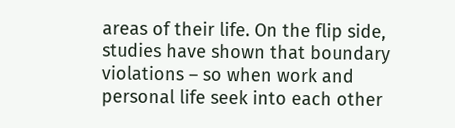areas of their life. On the flip side, studies have shown that boundary violations – so when work and personal life seek into each other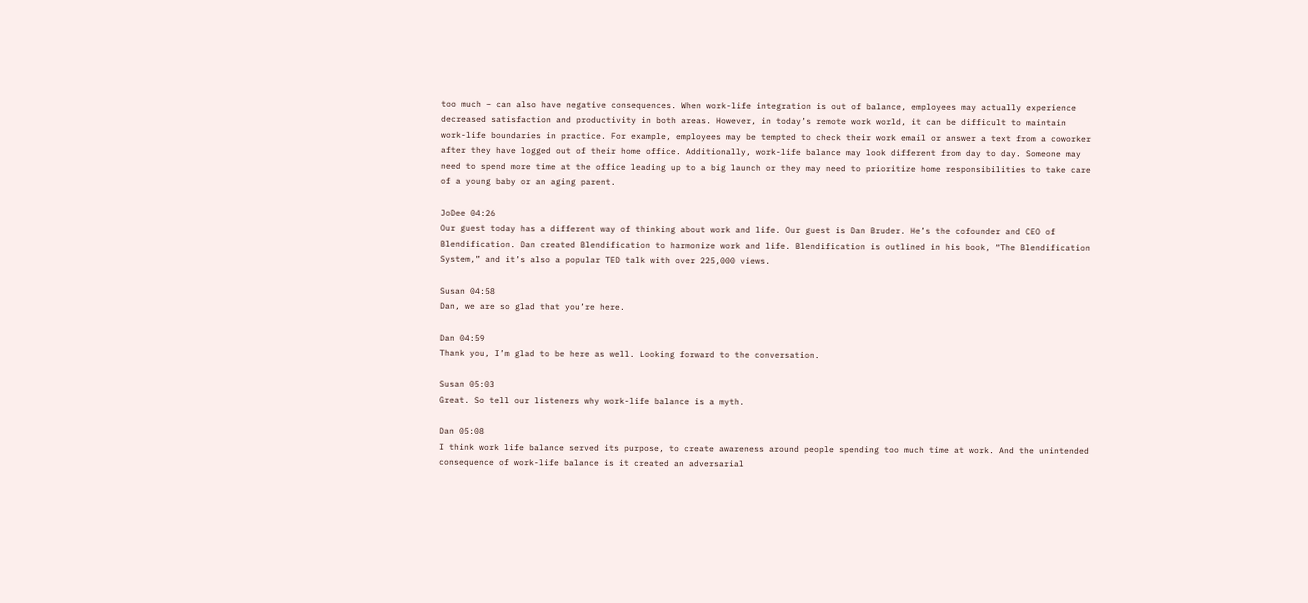too much – can also have negative consequences. When work-life integration is out of balance, employees may actually experience decreased satisfaction and productivity in both areas. However, in today’s remote work world, it can be difficult to maintain work-life boundaries in practice. For example, employees may be tempted to check their work email or answer a text from a coworker after they have logged out of their home office. Additionally, work-life balance may look different from day to day. Someone may need to spend more time at the office leading up to a big launch or they may need to prioritize home responsibilities to take care of a young baby or an aging parent.

JoDee 04:26
Our guest today has a different way of thinking about work and life. Our guest is Dan Bruder. He’s the cofounder and CEO of Blendification. Dan created Blendification to harmonize work and life. Blendification is outlined in his book, “The Blendification System,” and it’s also a popular TED talk with over 225,000 views.

Susan 04:58
Dan, we are so glad that you’re here.

Dan 04:59
Thank you, I’m glad to be here as well. Looking forward to the conversation.

Susan 05:03
Great. So tell our listeners why work-life balance is a myth.

Dan 05:08
I think work life balance served its purpose, to create awareness around people spending too much time at work. And the unintended consequence of work-life balance is it created an adversarial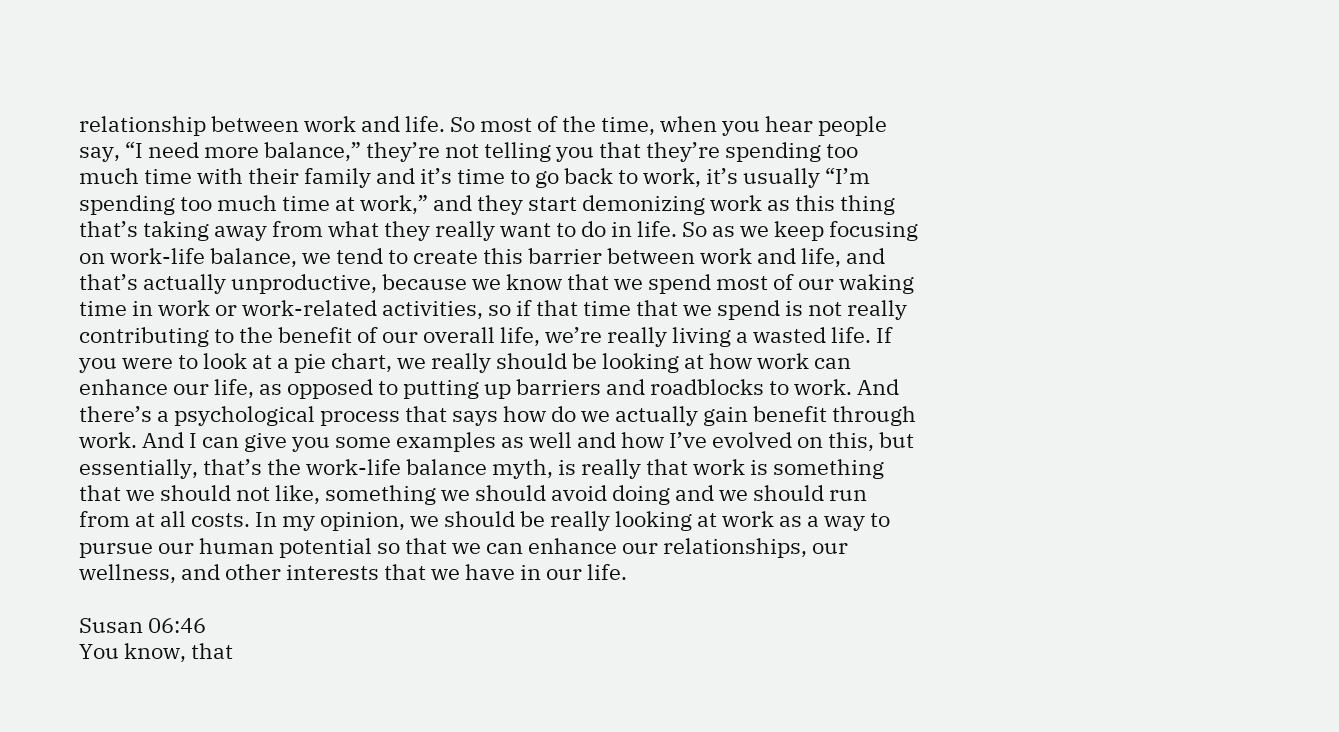relationship between work and life. So most of the time, when you hear people say, “I need more balance,” they’re not telling you that they’re spending too much time with their family and it’s time to go back to work, it’s usually “I’m spending too much time at work,” and they start demonizing work as this thing that’s taking away from what they really want to do in life. So as we keep focusing on work-life balance, we tend to create this barrier between work and life, and that’s actually unproductive, because we know that we spend most of our waking time in work or work-related activities, so if that time that we spend is not really contributing to the benefit of our overall life, we’re really living a wasted life. If you were to look at a pie chart, we really should be looking at how work can enhance our life, as opposed to putting up barriers and roadblocks to work. And there’s a psychological process that says how do we actually gain benefit through work. And I can give you some examples as well and how I’ve evolved on this, but essentially, that’s the work-life balance myth, is really that work is something that we should not like, something we should avoid doing and we should run from at all costs. In my opinion, we should be really looking at work as a way to pursue our human potential so that we can enhance our relationships, our wellness, and other interests that we have in our life.

Susan 06:46
You know, that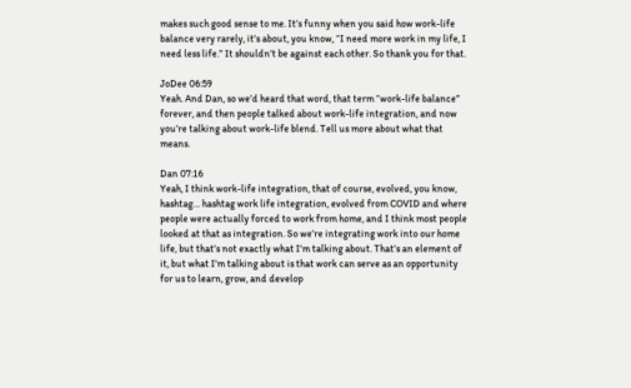makes such good sense to me. It’s funny when you said how work-life balance very rarely, it’s about, you know, “I need more work in my life, I need less life.” It shouldn’t be against each other. So thank you for that.

JoDee 06:59
Yeah. And Dan, so we’d heard that word, that term “work-life balance” forever, and then people talked about work-life integration, and now you’re talking about work-life blend. Tell us more about what that means.

Dan 07:16
Yeah, I think work-life integration, that of course, evolved, you know, hashtag… hashtag work life integration, evolved from COVID and where people were actually forced to work from home, and I think most people looked at that as integration. So we’re integrating work into our home life, but that’s not exactly what I’m talking about. That’s an element of it, but what I’m talking about is that work can serve as an opportunity for us to learn, grow, and develop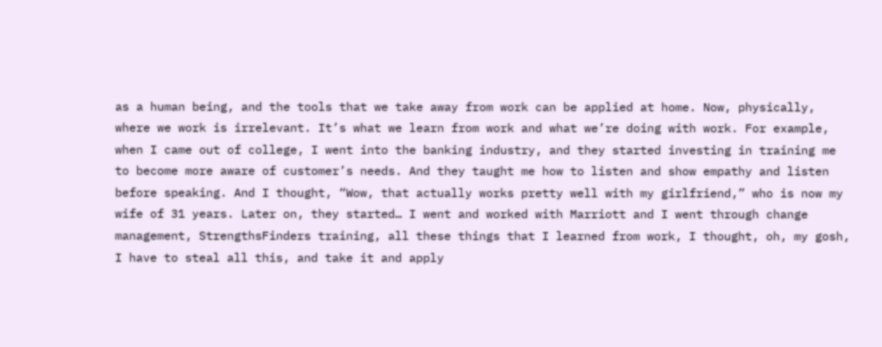as a human being, and the tools that we take away from work can be applied at home. Now, physically, where we work is irrelevant. It’s what we learn from work and what we’re doing with work. For example, when I came out of college, I went into the banking industry, and they started investing in training me to become more aware of customer’s needs. And they taught me how to listen and show empathy and listen before speaking. And I thought, “Wow, that actually works pretty well with my girlfriend,” who is now my wife of 31 years. Later on, they started… I went and worked with Marriott and I went through change management, StrengthsFinders training, all these things that I learned from work, I thought, oh, my gosh, I have to steal all this, and take it and apply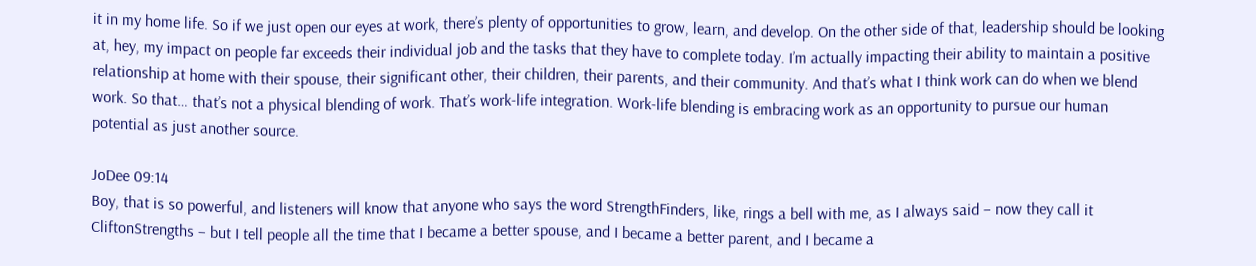it in my home life. So if we just open our eyes at work, there’s plenty of opportunities to grow, learn, and develop. On the other side of that, leadership should be looking at, hey, my impact on people far exceeds their individual job and the tasks that they have to complete today. I’m actually impacting their ability to maintain a positive relationship at home with their spouse, their significant other, their children, their parents, and their community. And that’s what I think work can do when we blend work. So that… that’s not a physical blending of work. That’s work-life integration. Work-life blending is embracing work as an opportunity to pursue our human potential as just another source.

JoDee 09:14
Boy, that is so powerful, and listeners will know that anyone who says the word StrengthFinders, like, rings a bell with me, as I always said – now they call it CliftonStrengths – but I tell people all the time that I became a better spouse, and I became a better parent, and I became a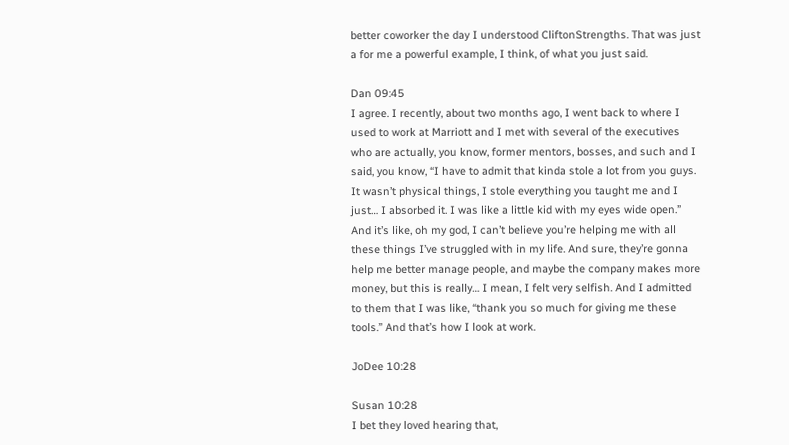better coworker the day I understood CliftonStrengths. That was just a for me a powerful example, I think, of what you just said.

Dan 09:45
I agree. I recently, about two months ago, I went back to where I used to work at Marriott and I met with several of the executives who are actually, you know, former mentors, bosses, and such and I said, you know, “I have to admit that kinda stole a lot from you guys. It wasn’t physical things, I stole everything you taught me and I just… I absorbed it. I was like a little kid with my eyes wide open.” And it’s like, oh my god, I can’t believe you’re helping me with all these things I’ve struggled with in my life. And sure, they’re gonna help me better manage people, and maybe the company makes more money, but this is really… I mean, I felt very selfish. And I admitted to them that I was like, “thank you so much for giving me these tools.” And that’s how I look at work.

JoDee 10:28

Susan 10:28
I bet they loved hearing that,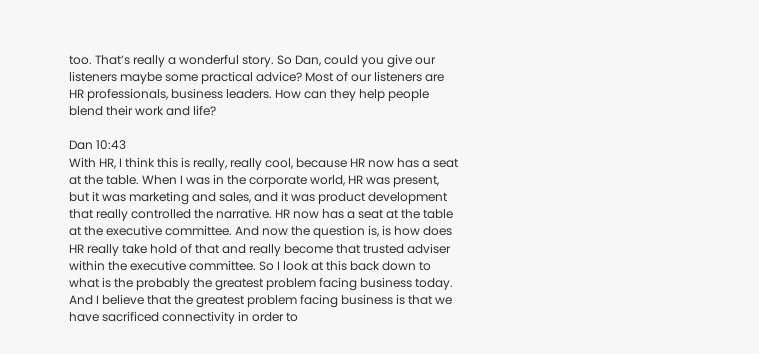too. That’s really a wonderful story. So Dan, could you give our listeners maybe some practical advice? Most of our listeners are HR professionals, business leaders. How can they help people blend their work and life?

Dan 10:43
With HR, I think this is really, really cool, because HR now has a seat at the table. When I was in the corporate world, HR was present, but it was marketing and sales, and it was product development that really controlled the narrative. HR now has a seat at the table at the executive committee. And now the question is, is how does HR really take hold of that and really become that trusted adviser within the executive committee. So I look at this back down to what is the probably the greatest problem facing business today. And I believe that the greatest problem facing business is that we have sacrificed connectivity in order to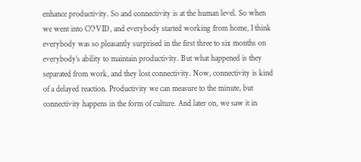enhance productivity. So and connectivity is at the human level. So when we went into COVID, and everybody started working from home, I think everybody was so pleasantly surprised in the first three to six months on everybody’s ability to maintain productivity. But what happened is they separated from work, and they lost connectivity. Now, connectivity is kind of a delayed reaction. Productivity we can measure to the minute, but connectivity happens in the form of culture. And later on, we saw it in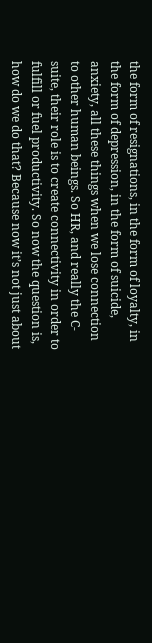the form of resignations, in the form of loyalty, in the form of depression, in the form of suicide, anxiety, all these things when we lose connection to other human beings. So HR, and really the C-suite, their role is to create connectivity in order to fulfill or fuel productivity. So now the question is, how do we do that? Because now it’s not just about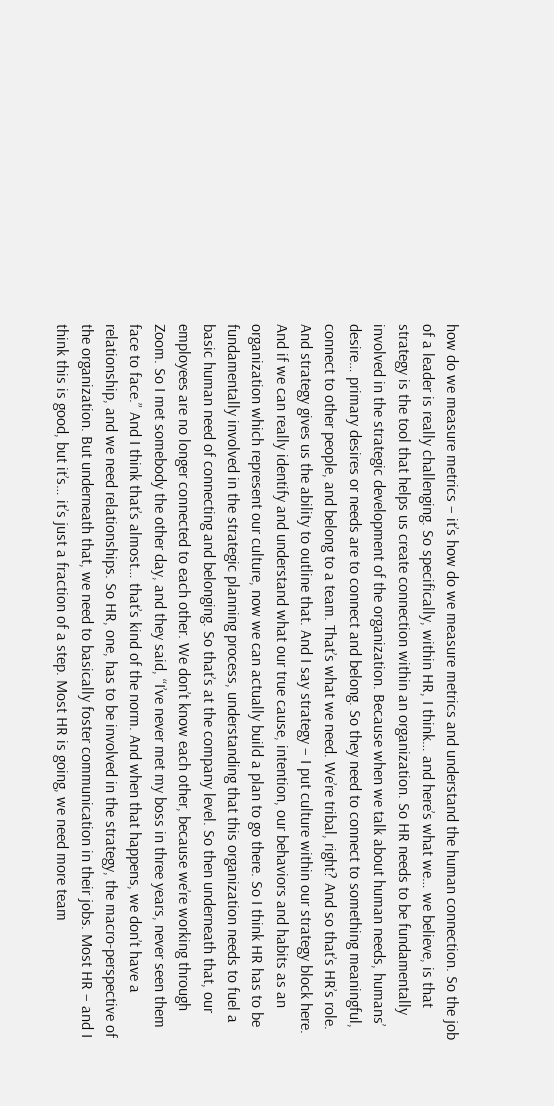how do we measure metrics – it’s how do we measure metrics and understand the human connection. So the job of a leader is really challenging. So specifically, within HR, I think… and here’s what we… we believe, is that strategy is the tool that helps us create connection within an organization. So HR needs to be fundamentally involved in the strategic development of the organization. Because when we talk about human needs, humans’ desire… primary desires or needs are to connect and belong. So they need to connect to something meaningful, connect to other people, and belong to a team. That’s what we need. We’re tribal, right? And so that’s HR’s role. And strategy gives us the ability to outline that. And I say strategy – I put culture within our strategy block here. And if we can really identify and understand what our true cause, intention, our behaviors and habits as an organization which represent our culture, now we can actually build a plan to go there. So I think HR has to be fundamentally involved in the strategic planning process, understanding that this organization needs to fuel a basic human need of connecting and belonging. So that’s at the company level. So then underneath that, our employees are no longer connected to each other. We don’t know each other, because we’re working through Zoom. So I met somebody the other day, and they said, “I’ve never met my boss in three years, never seen them face to face.” And I think that’s almost… that’s kind of the norm. And when that happens, we don’t have a relationship, and we need relationships. So HR, one, has to be involved in the strategy, the macro-perspective of the organization. But underneath that, we need to basically foster communication in their jobs. Most HR – and I think this is good, but it’s… it’s just a fraction of a step. Most HR is going, we need more team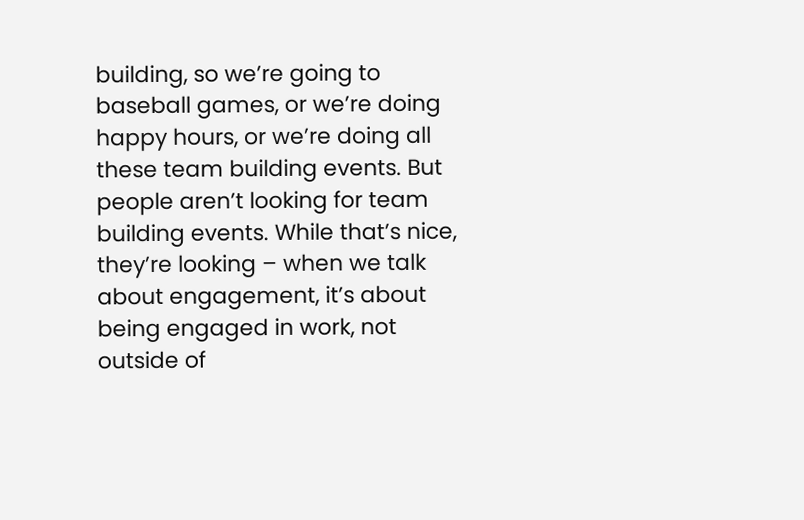building, so we’re going to baseball games, or we’re doing happy hours, or we’re doing all these team building events. But people aren’t looking for team building events. While that’s nice, they’re looking – when we talk about engagement, it’s about being engaged in work, not outside of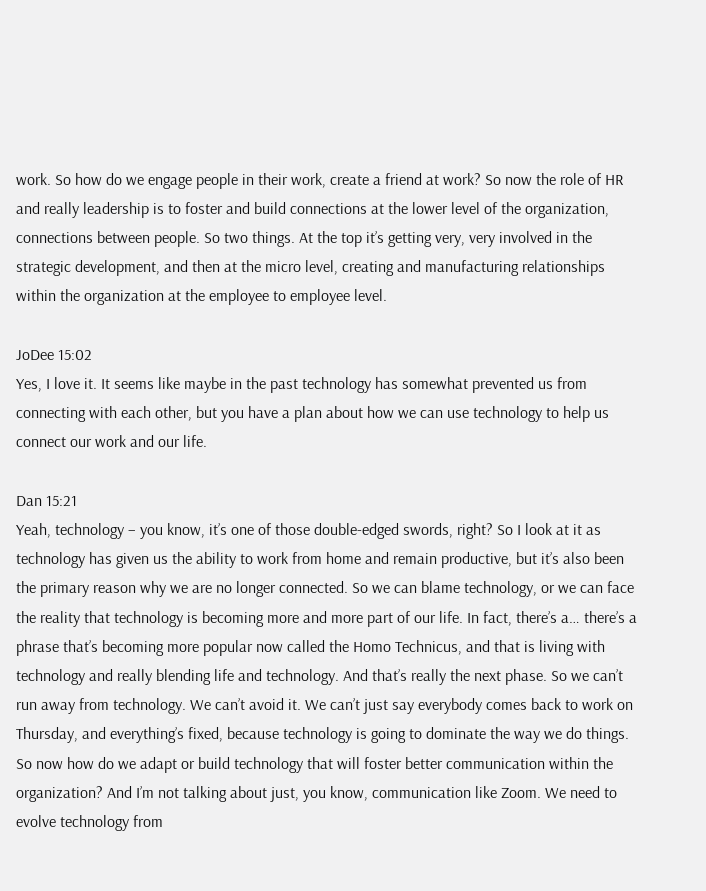work. So how do we engage people in their work, create a friend at work? So now the role of HR and really leadership is to foster and build connections at the lower level of the organization, connections between people. So two things. At the top it’s getting very, very involved in the strategic development, and then at the micro level, creating and manufacturing relationships within the organization at the employee to employee level.

JoDee 15:02
Yes, I love it. It seems like maybe in the past technology has somewhat prevented us from connecting with each other, but you have a plan about how we can use technology to help us connect our work and our life.

Dan 15:21
Yeah, technology – you know, it’s one of those double-edged swords, right? So I look at it as technology has given us the ability to work from home and remain productive, but it’s also been the primary reason why we are no longer connected. So we can blame technology, or we can face the reality that technology is becoming more and more part of our life. In fact, there’s a… there’s a phrase that’s becoming more popular now called the Homo Technicus, and that is living with technology and really blending life and technology. And that’s really the next phase. So we can’t run away from technology. We can’t avoid it. We can’t just say everybody comes back to work on Thursday, and everything’s fixed, because technology is going to dominate the way we do things. So now how do we adapt or build technology that will foster better communication within the organization? And I’m not talking about just, you know, communication like Zoom. We need to evolve technology from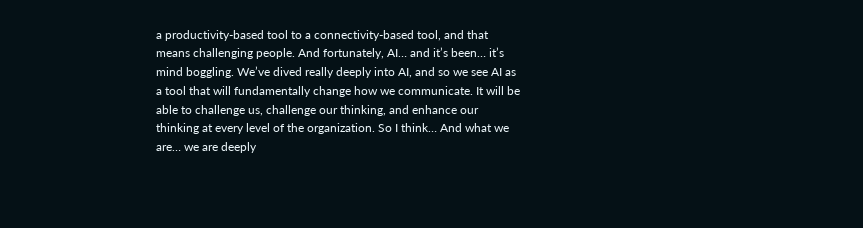a productivity-based tool to a connectivity-based tool, and that means challenging people. And fortunately, AI… and it’s been… it’s mind boggling. We’ve dived really deeply into AI, and so we see AI as a tool that will fundamentally change how we communicate. It will be able to challenge us, challenge our thinking, and enhance our thinking at every level of the organization. So I think… And what we are… we are deeply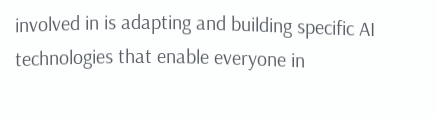involved in is adapting and building specific AI technologies that enable everyone in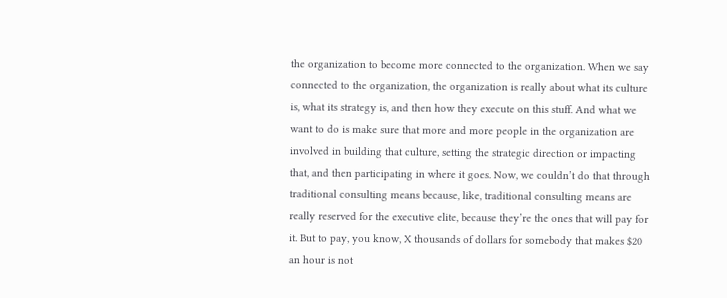the organization to become more connected to the organization. When we say connected to the organization, the organization is really about what its culture is, what its strategy is, and then how they execute on this stuff. And what we want to do is make sure that more and more people in the organization are involved in building that culture, setting the strategic direction or impacting that, and then participating in where it goes. Now, we couldn’t do that through traditional consulting means because, like, traditional consulting means are really reserved for the executive elite, because they’re the ones that will pay for it. But to pay, you know, X thousands of dollars for somebody that makes $20 an hour is not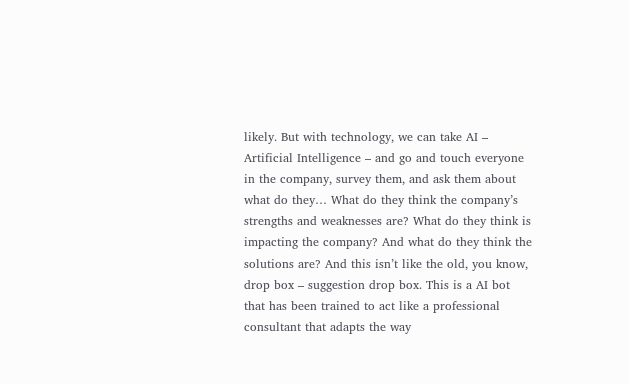likely. But with technology, we can take AI – Artificial Intelligence – and go and touch everyone in the company, survey them, and ask them about what do they… What do they think the company’s strengths and weaknesses are? What do they think is impacting the company? And what do they think the solutions are? And this isn’t like the old, you know, drop box – suggestion drop box. This is a AI bot that has been trained to act like a professional consultant that adapts the way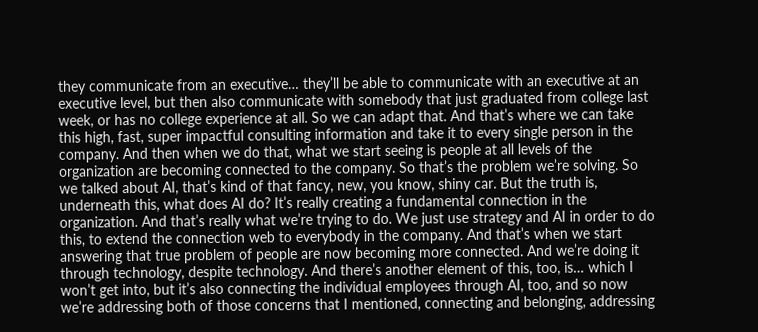they communicate from an executive… they’ll be able to communicate with an executive at an executive level, but then also communicate with somebody that just graduated from college last week, or has no college experience at all. So we can adapt that. And that’s where we can take this high, fast, super impactful consulting information and take it to every single person in the company. And then when we do that, what we start seeing is people at all levels of the organization are becoming connected to the company. So that’s the problem we’re solving. So we talked about AI, that’s kind of that fancy, new, you know, shiny car. But the truth is, underneath this, what does AI do? It’s really creating a fundamental connection in the organization. And that’s really what we’re trying to do. We just use strategy and AI in order to do this, to extend the connection web to everybody in the company. And that’s when we start answering that true problem of people are now becoming more connected. And we’re doing it through technology, despite technology. And there’s another element of this, too, is… which I won’t get into, but it’s also connecting the individual employees through AI, too, and so now we’re addressing both of those concerns that I mentioned, connecting and belonging, addressing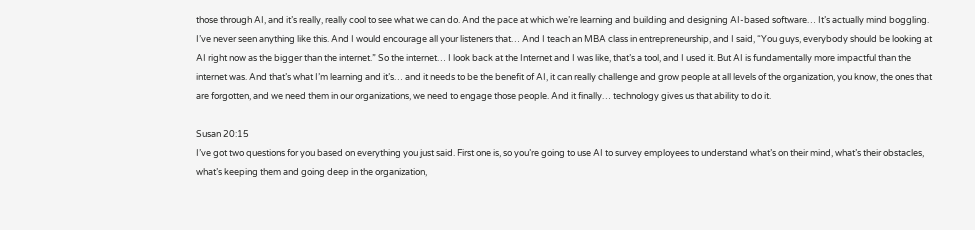those through AI, and it’s really, really cool to see what we can do. And the pace at which we’re learning and building and designing AI-based software… It’s actually mind boggling. I’ve never seen anything like this. And I would encourage all your listeners that… And I teach an MBA class in entrepreneurship, and I said, “You guys, everybody should be looking at AI right now as the bigger than the internet.” So the internet… I look back at the Internet and I was like, that’s a tool, and I used it. But AI is fundamentally more impactful than the internet was. And that’s what I’m learning and it’s… and it needs to be the benefit of AI, it can really challenge and grow people at all levels of the organization, you know, the ones that are forgotten, and we need them in our organizations, we need to engage those people. And it finally… technology gives us that ability to do it.

Susan 20:15
I’ve got two questions for you based on everything you just said. First one is, so you’re going to use AI to survey employees to understand what’s on their mind, what’s their obstacles, what’s keeping them and going deep in the organization,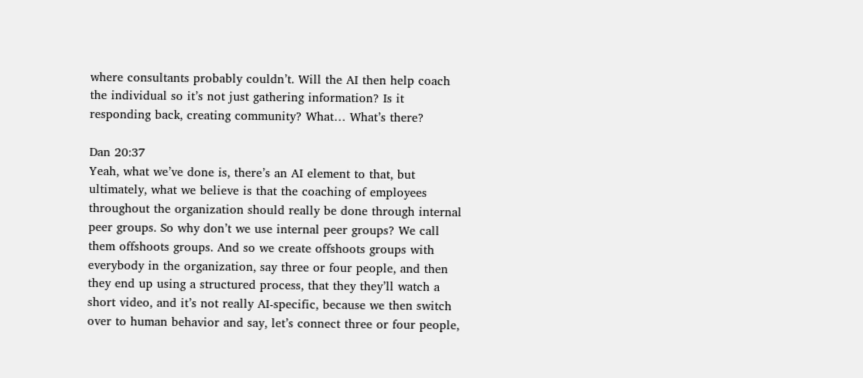where consultants probably couldn’t. Will the AI then help coach the individual so it’s not just gathering information? Is it responding back, creating community? What… What’s there?

Dan 20:37
Yeah, what we’ve done is, there’s an AI element to that, but ultimately, what we believe is that the coaching of employees throughout the organization should really be done through internal peer groups. So why don’t we use internal peer groups? We call them offshoots groups. And so we create offshoots groups with everybody in the organization, say three or four people, and then they end up using a structured process, that they they’ll watch a short video, and it’s not really AI-specific, because we then switch over to human behavior and say, let’s connect three or four people,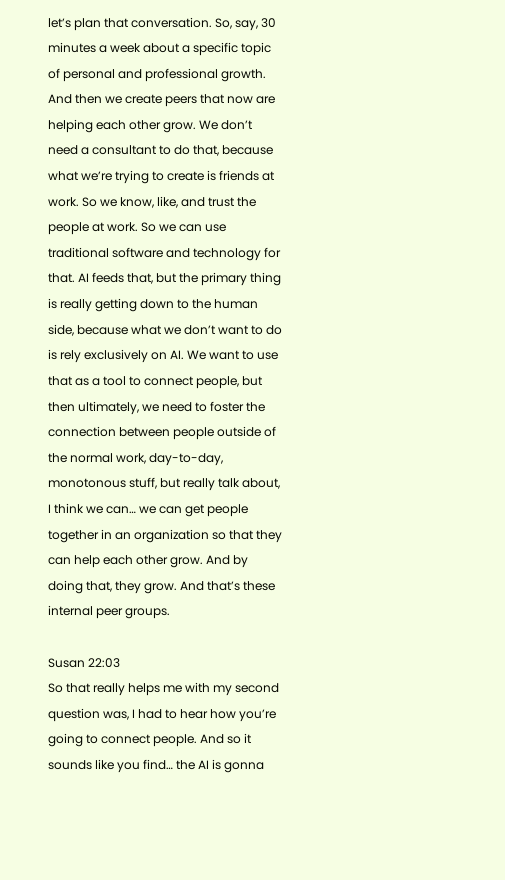let’s plan that conversation. So, say, 30 minutes a week about a specific topic of personal and professional growth. And then we create peers that now are helping each other grow. We don’t need a consultant to do that, because what we’re trying to create is friends at work. So we know, like, and trust the people at work. So we can use traditional software and technology for that. AI feeds that, but the primary thing is really getting down to the human side, because what we don’t want to do is rely exclusively on AI. We want to use that as a tool to connect people, but then ultimately, we need to foster the connection between people outside of the normal work, day-to-day, monotonous stuff, but really talk about, I think we can… we can get people together in an organization so that they can help each other grow. And by doing that, they grow. And that’s these internal peer groups.

Susan 22:03
So that really helps me with my second question was, I had to hear how you’re going to connect people. And so it sounds like you find… the AI is gonna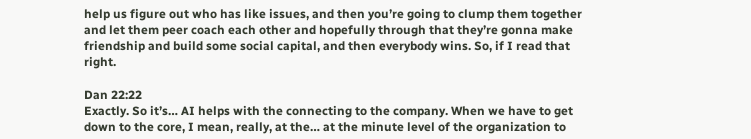help us figure out who has like issues, and then you’re going to clump them together and let them peer coach each other and hopefully through that they’re gonna make friendship and build some social capital, and then everybody wins. So, if I read that right.

Dan 22:22
Exactly. So it’s… AI helps with the connecting to the company. When we have to get down to the core, I mean, really, at the… at the minute level of the organization to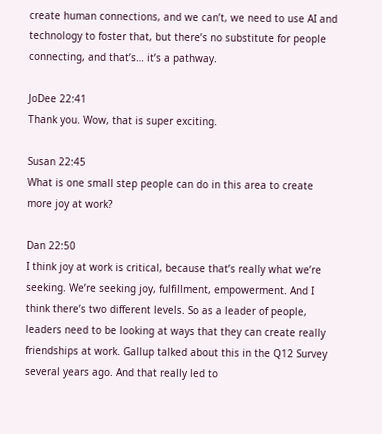create human connections, and we can’t, we need to use AI and technology to foster that, but there’s no substitute for people connecting, and that’s… it’s a pathway.

JoDee 22:41
Thank you. Wow, that is super exciting.

Susan 22:45
What is one small step people can do in this area to create more joy at work?

Dan 22:50
I think joy at work is critical, because that’s really what we’re seeking. We’re seeking joy, fulfillment, empowerment. And I think there’s two different levels. So as a leader of people, leaders need to be looking at ways that they can create really friendships at work. Gallup talked about this in the Q12 Survey several years ago. And that really led to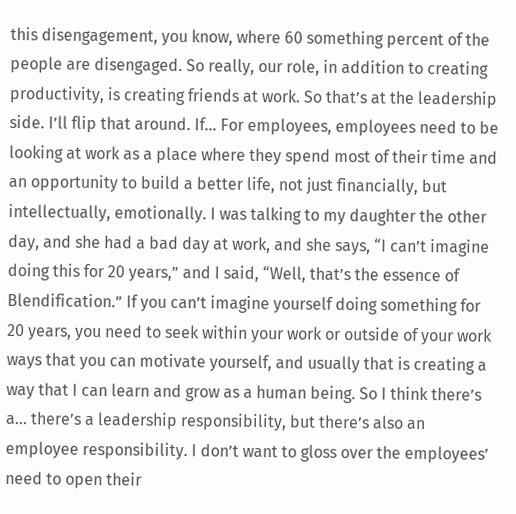this disengagement, you know, where 60 something percent of the people are disengaged. So really, our role, in addition to creating productivity, is creating friends at work. So that’s at the leadership side. I’ll flip that around. If… For employees, employees need to be looking at work as a place where they spend most of their time and an opportunity to build a better life, not just financially, but intellectually, emotionally. I was talking to my daughter the other day, and she had a bad day at work, and she says, “I can’t imagine doing this for 20 years,” and I said, “Well, that’s the essence of Blendification.” If you can’t imagine yourself doing something for 20 years, you need to seek within your work or outside of your work ways that you can motivate yourself, and usually that is creating a way that I can learn and grow as a human being. So I think there’s a… there’s a leadership responsibility, but there’s also an employee responsibility. I don’t want to gloss over the employees’ need to open their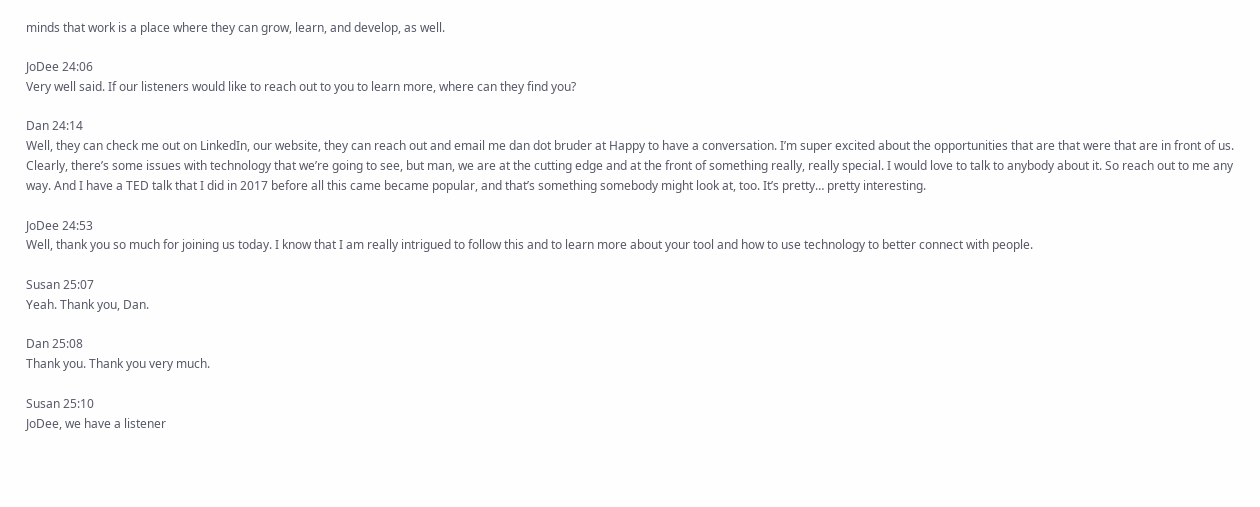minds that work is a place where they can grow, learn, and develop, as well.

JoDee 24:06
Very well said. If our listeners would like to reach out to you to learn more, where can they find you?

Dan 24:14
Well, they can check me out on LinkedIn, our website, they can reach out and email me dan dot bruder at Happy to have a conversation. I’m super excited about the opportunities that are that were that are in front of us. Clearly, there’s some issues with technology that we’re going to see, but man, we are at the cutting edge and at the front of something really, really special. I would love to talk to anybody about it. So reach out to me any way. And I have a TED talk that I did in 2017 before all this came became popular, and that’s something somebody might look at, too. It’s pretty… pretty interesting.

JoDee 24:53
Well, thank you so much for joining us today. I know that I am really intrigued to follow this and to learn more about your tool and how to use technology to better connect with people.

Susan 25:07
Yeah. Thank you, Dan.

Dan 25:08
Thank you. Thank you very much.

Susan 25:10
JoDee, we have a listener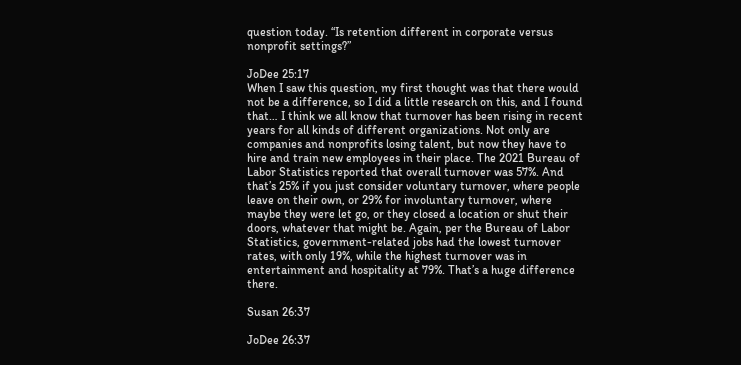question today. “Is retention different in corporate versus nonprofit settings?”

JoDee 25:17
When I saw this question, my first thought was that there would not be a difference, so I did a little research on this, and I found that… I think we all know that turnover has been rising in recent years for all kinds of different organizations. Not only are companies and nonprofits losing talent, but now they have to hire and train new employees in their place. The 2021 Bureau of Labor Statistics reported that overall turnover was 57%. And that’s 25% if you just consider voluntary turnover, where people leave on their own, or 29% for involuntary turnover, where maybe they were let go, or they closed a location or shut their doors, whatever that might be. Again, per the Bureau of Labor Statistics, government-related jobs had the lowest turnover rates, with only 19%, while the highest turnover was in entertainment and hospitality at 79%. That’s a huge difference there.

Susan 26:37

JoDee 26:37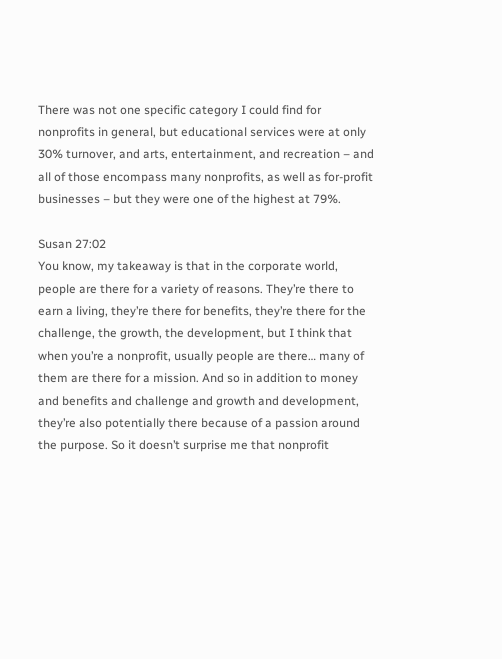There was not one specific category I could find for nonprofits in general, but educational services were at only 30% turnover, and arts, entertainment, and recreation – and all of those encompass many nonprofits, as well as for-profit businesses – but they were one of the highest at 79%.

Susan 27:02
You know, my takeaway is that in the corporate world, people are there for a variety of reasons. They’re there to earn a living, they’re there for benefits, they’re there for the challenge, the growth, the development, but I think that when you’re a nonprofit, usually people are there… many of them are there for a mission. And so in addition to money and benefits and challenge and growth and development, they’re also potentially there because of a passion around the purpose. So it doesn’t surprise me that nonprofit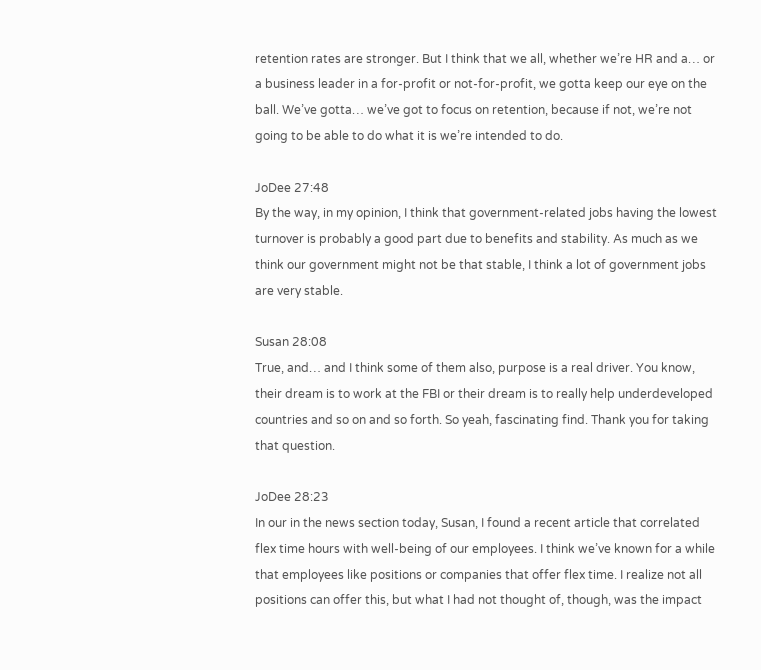retention rates are stronger. But I think that we all, whether we’re HR and a… or a business leader in a for-profit or not-for-profit, we gotta keep our eye on the ball. We’ve gotta… we’ve got to focus on retention, because if not, we’re not going to be able to do what it is we’re intended to do.

JoDee 27:48
By the way, in my opinion, I think that government-related jobs having the lowest turnover is probably a good part due to benefits and stability. As much as we think our government might not be that stable, I think a lot of government jobs are very stable.

Susan 28:08
True, and… and I think some of them also, purpose is a real driver. You know, their dream is to work at the FBI or their dream is to really help underdeveloped countries and so on and so forth. So yeah, fascinating find. Thank you for taking that question.

JoDee 28:23
In our in the news section today, Susan, I found a recent article that correlated flex time hours with well-being of our employees. I think we’ve known for a while that employees like positions or companies that offer flex time. I realize not all positions can offer this, but what I had not thought of, though, was the impact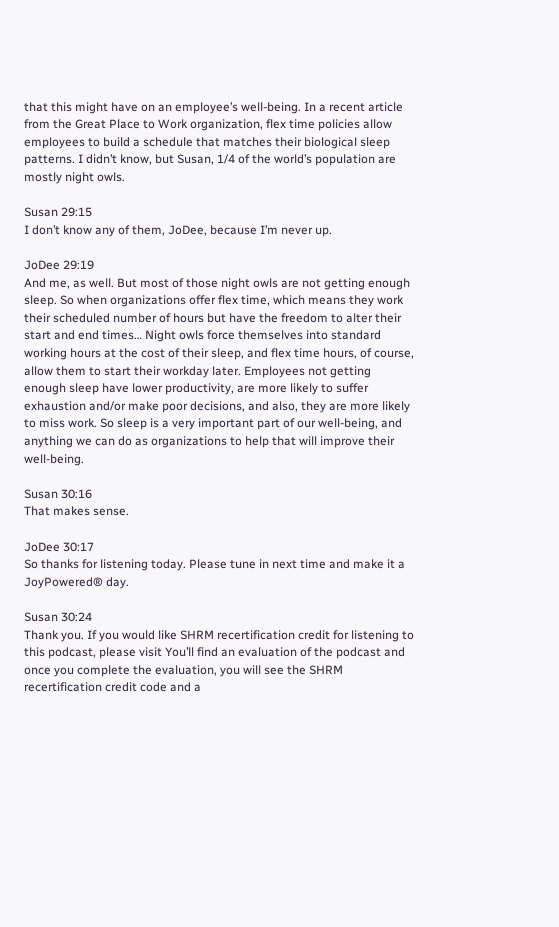that this might have on an employee’s well-being. In a recent article from the Great Place to Work organization, flex time policies allow employees to build a schedule that matches their biological sleep patterns. I didn’t know, but Susan, 1/4 of the world’s population are mostly night owls.

Susan 29:15
I don’t know any of them, JoDee, because I’m never up.

JoDee 29:19
And me, as well. But most of those night owls are not getting enough sleep. So when organizations offer flex time, which means they work their scheduled number of hours but have the freedom to alter their start and end times… Night owls force themselves into standard working hours at the cost of their sleep, and flex time hours, of course, allow them to start their workday later. Employees not getting enough sleep have lower productivity, are more likely to suffer exhaustion and/or make poor decisions, and also, they are more likely to miss work. So sleep is a very important part of our well-being, and anything we can do as organizations to help that will improve their well-being.

Susan 30:16
That makes sense.

JoDee 30:17
So thanks for listening today. Please tune in next time and make it a JoyPowered® day.

Susan 30:24
Thank you. If you would like SHRM recertification credit for listening to this podcast, please visit You’ll find an evaluation of the podcast and once you complete the evaluation, you will see the SHRM recertification credit code and a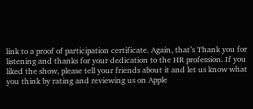link to a proof of participation certificate. Again, that’s Thank you for listening and thanks for your dedication to the HR profession. If you liked the show, please tell your friends about it and let us know what you think by rating and reviewing us on Apple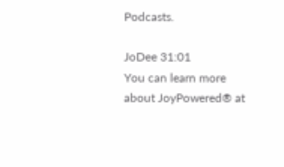Podcasts.

JoDee 31:01
You can learn more about JoyPowered® at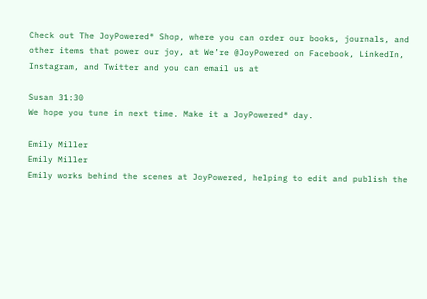Check out The JoyPowered® Shop, where you can order our books, journals, and other items that power our joy, at We’re @JoyPowered on Facebook, LinkedIn, Instagram, and Twitter and you can email us at

Susan 31:30
We hope you tune in next time. Make it a JoyPowered® day.

Emily Miller
Emily Miller
Emily works behind the scenes at JoyPowered, helping to edit and publish the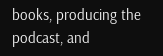books, producing the podcast, and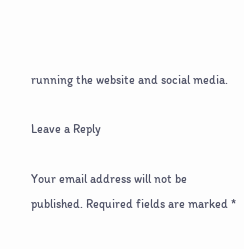running the website and social media.

Leave a Reply

Your email address will not be published. Required fields are marked *